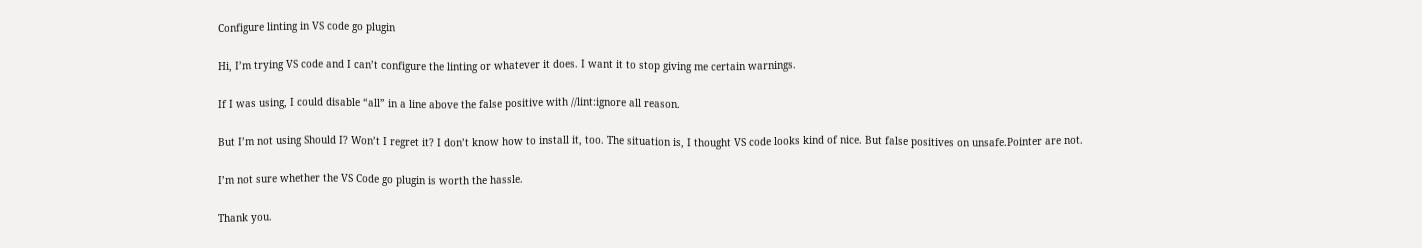Configure linting in VS code go plugin

Hi, I’m trying VS code and I can’t configure the linting or whatever it does. I want it to stop giving me certain warnings.

If I was using, I could disable “all” in a line above the false positive with //lint:ignore all reason.

But I’m not using Should I? Won’t I regret it? I don’t know how to install it, too. The situation is, I thought VS code looks kind of nice. But false positives on unsafe.Pointer are not.

I’m not sure whether the VS Code go plugin is worth the hassle.

Thank you.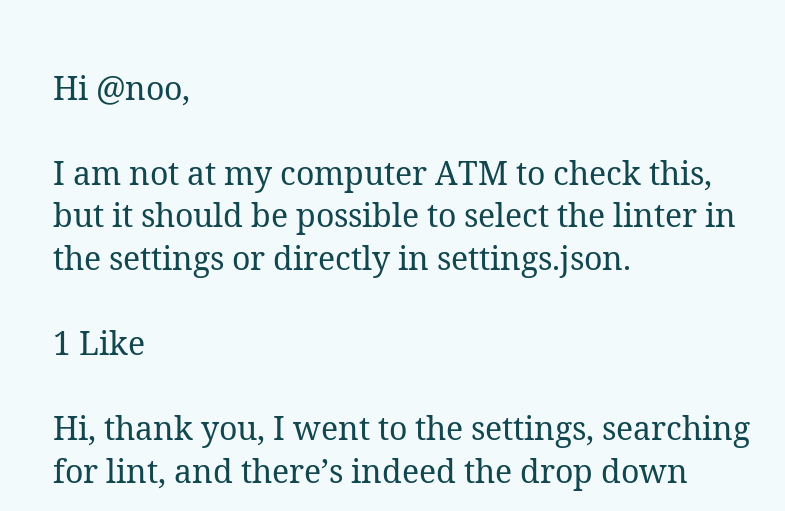Hi @noo,

I am not at my computer ATM to check this, but it should be possible to select the linter in the settings or directly in settings.json.

1 Like

Hi, thank you, I went to the settings, searching for lint, and there’s indeed the drop down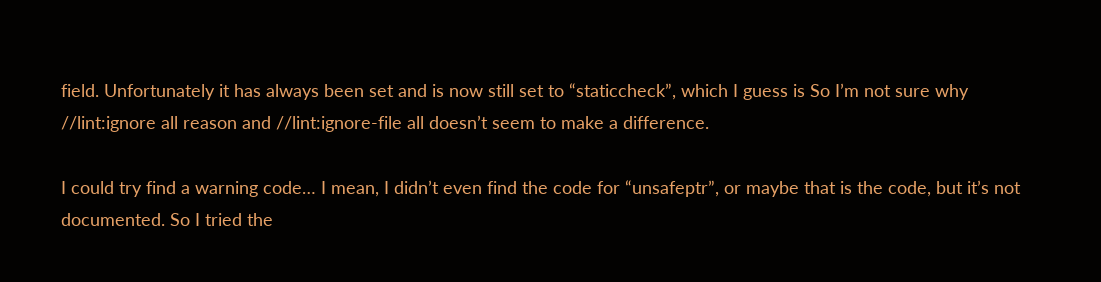field. Unfortunately it has always been set and is now still set to “staticcheck”, which I guess is So I’m not sure why //lint:ignore all reason and //lint:ignore-file all doesn’t seem to make a difference.

I could try find a warning code… I mean, I didn’t even find the code for “unsafeptr”, or maybe that is the code, but it’s not documented. So I tried the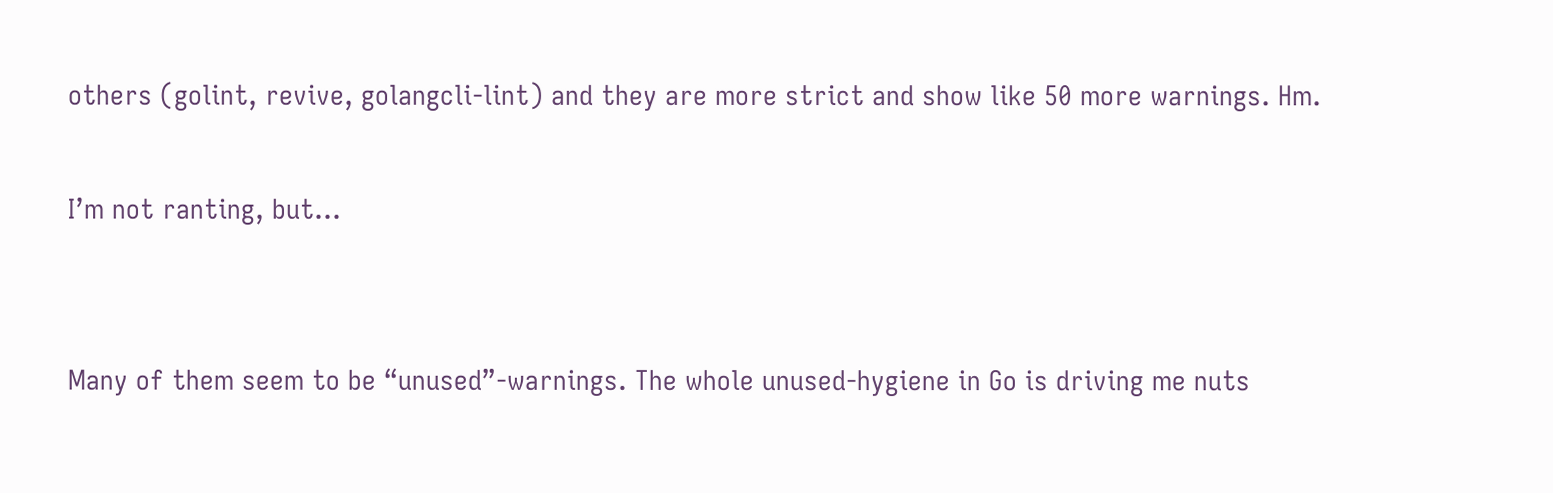others (golint, revive, golangcli-lint) and they are more strict and show like 50 more warnings. Hm.

I’m not ranting, but…


Many of them seem to be “unused”-warnings. The whole unused-hygiene in Go is driving me nuts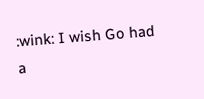:wink: I wish Go had a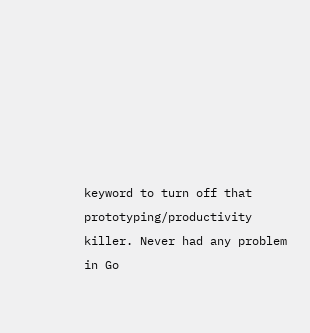keyword to turn off that prototyping/productivity killer. Never had any problem in Go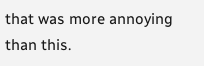that was more annoying than this.